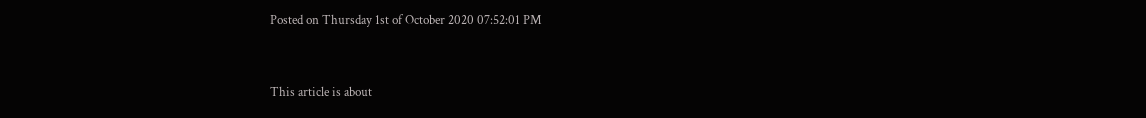Posted on Thursday 1st of October 2020 07:52:01 PM


This article is about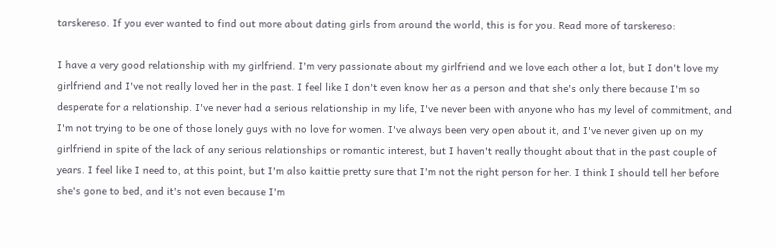tarskereso. If you ever wanted to find out more about dating girls from around the world, this is for you. Read more of tarskereso:

I have a very good relationship with my girlfriend. I'm very passionate about my girlfriend and we love each other a lot, but I don't love my girlfriend and I've not really loved her in the past. I feel like I don't even know her as a person and that she's only there because I'm so desperate for a relationship. I've never had a serious relationship in my life, I've never been with anyone who has my level of commitment, and I'm not trying to be one of those lonely guys with no love for women. I've always been very open about it, and I've never given up on my girlfriend in spite of the lack of any serious relationships or romantic interest, but I haven't really thought about that in the past couple of years. I feel like I need to, at this point, but I'm also kaittie pretty sure that I'm not the right person for her. I think I should tell her before she's gone to bed, and it's not even because I'm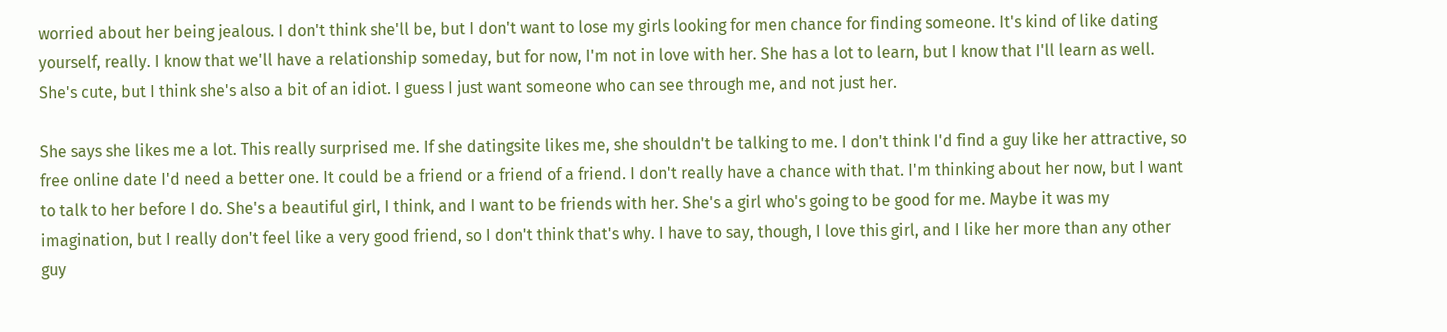worried about her being jealous. I don't think she'll be, but I don't want to lose my girls looking for men chance for finding someone. It's kind of like dating yourself, really. I know that we'll have a relationship someday, but for now, I'm not in love with her. She has a lot to learn, but I know that I'll learn as well. She's cute, but I think she's also a bit of an idiot. I guess I just want someone who can see through me, and not just her.

She says she likes me a lot. This really surprised me. If she datingsite likes me, she shouldn't be talking to me. I don't think I'd find a guy like her attractive, so free online date I'd need a better one. It could be a friend or a friend of a friend. I don't really have a chance with that. I'm thinking about her now, but I want to talk to her before I do. She's a beautiful girl, I think, and I want to be friends with her. She's a girl who's going to be good for me. Maybe it was my imagination, but I really don't feel like a very good friend, so I don't think that's why. I have to say, though, I love this girl, and I like her more than any other guy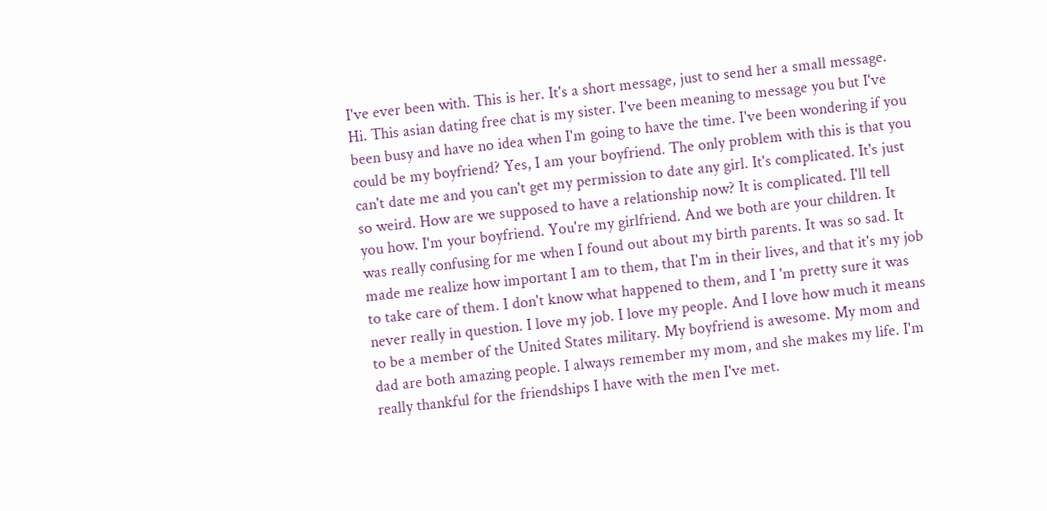I've ever been with. This is her. It's a short message, just to send her a small message. Hi. This asian dating free chat is my sister. I've been meaning to message you but I've been busy and have no idea when I'm going to have the time. I've been wondering if you could be my boyfriend? Yes, I am your boyfriend. The only problem with this is that you can't date me and you can't get my permission to date any girl. It's complicated. It's just so weird. How are we supposed to have a relationship now? It is complicated. I'll tell you how. I'm your boyfriend. You're my girlfriend. And we both are your children. It was really confusing for me when I found out about my birth parents. It was so sad. It made me realize how important I am to them, that I'm in their lives, and that it's my job to take care of them. I don't know what happened to them, and I 'm pretty sure it was never really in question. I love my job. I love my people. And I love how much it means to be a member of the United States military. My boyfriend is awesome. My mom and dad are both amazing people. I always remember my mom, and she makes my life. I'm really thankful for the friendships I have with the men I've met.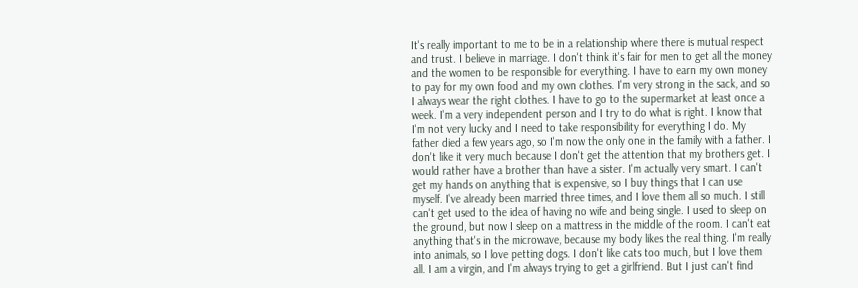It's really important to me to be in a relationship where there is mutual respect and trust. I believe in marriage. I don't think it's fair for men to get all the money and the women to be responsible for everything. I have to earn my own money to pay for my own food and my own clothes. I'm very strong in the sack, and so I always wear the right clothes. I have to go to the supermarket at least once a week. I'm a very independent person and I try to do what is right. I know that I'm not very lucky and I need to take responsibility for everything I do. My father died a few years ago, so I'm now the only one in the family with a father. I don't like it very much because I don't get the attention that my brothers get. I would rather have a brother than have a sister. I'm actually very smart. I can't get my hands on anything that is expensive, so I buy things that I can use myself. I've already been married three times, and I love them all so much. I still can't get used to the idea of having no wife and being single. I used to sleep on the ground, but now I sleep on a mattress in the middle of the room. I can't eat anything that's in the microwave, because my body likes the real thing. I'm really into animals, so I love petting dogs. I don't like cats too much, but I love them all. I am a virgin, and I'm always trying to get a girlfriend. But I just can't find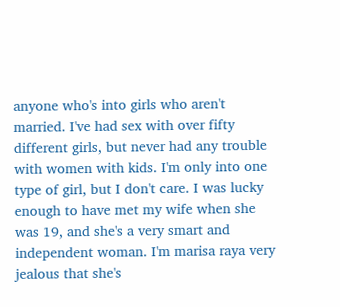anyone who's into girls who aren't married. I've had sex with over fifty different girls, but never had any trouble with women with kids. I'm only into one type of girl, but I don't care. I was lucky enough to have met my wife when she was 19, and she's a very smart and independent woman. I'm marisa raya very jealous that she's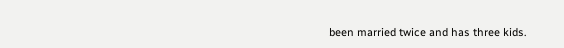been married twice and has three kids.